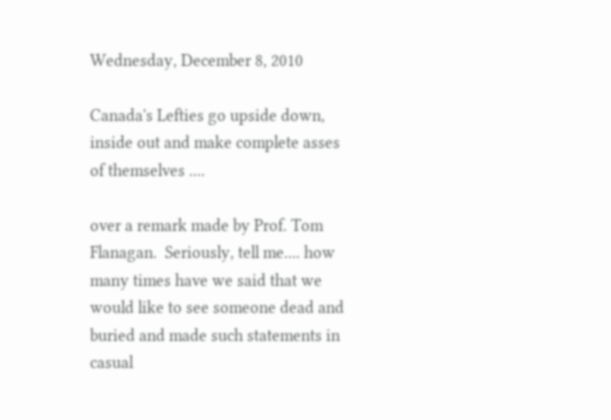Wednesday, December 8, 2010

Canada's Lefties go upside down, inside out and make complete asses of themselves ....

over a remark made by Prof. Tom Flanagan.  Seriously, tell me.... how many times have we said that we would like to see someone dead and buried and made such statements in casual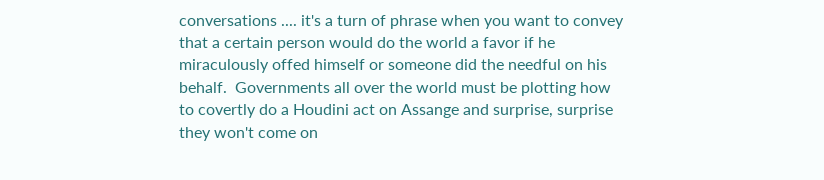conversations .... it's a turn of phrase when you want to convey that a certain person would do the world a favor if he miraculously offed himself or someone did the needful on his behalf.  Governments all over the world must be plotting how to covertly do a Houdini act on Assange and surprise, surprise they won't come on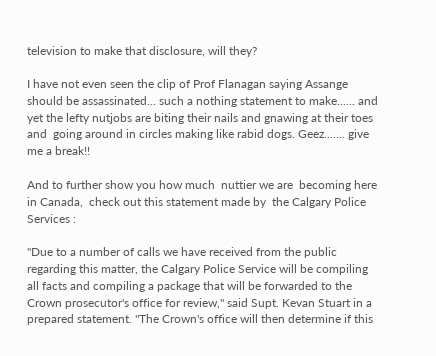television to make that disclosure, will they?

I have not even seen the clip of Prof Flanagan saying Assange should be assassinated... such a nothing statement to make...... and yet the lefty nutjobs are biting their nails and gnawing at their toes and  going around in circles making like rabid dogs. Geez....... give me a break!!

And to further show you how much  nuttier we are  becoming here in Canada,  check out this statement made by  the Calgary Police Services :

"Due to a number of calls we have received from the public regarding this matter, the Calgary Police Service will be compiling all facts and compiling a package that will be forwarded to the Crown prosecutor's office for review," said Supt. Kevan Stuart in a prepared statement. "The Crown's office will then determine if this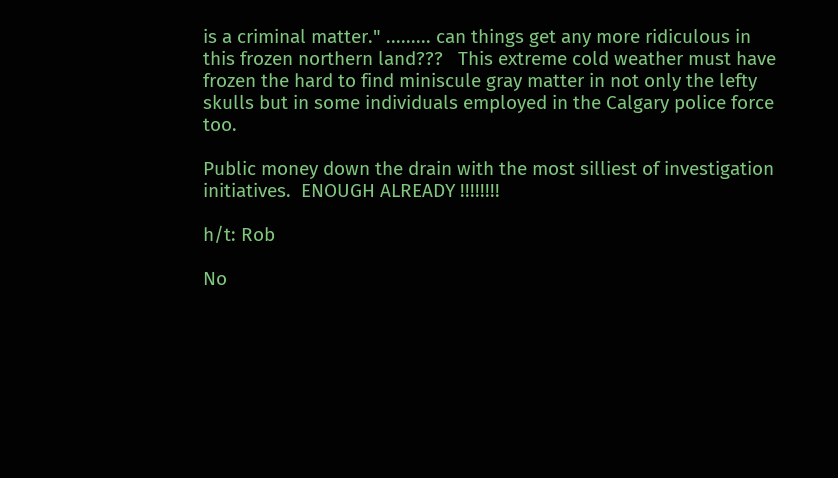is a criminal matter." ......... can things get any more ridiculous in this frozen northern land???   This extreme cold weather must have frozen the hard to find miniscule gray matter in not only the lefty skulls but in some individuals employed in the Calgary police force too.

Public money down the drain with the most silliest of investigation initiatives.  ENOUGH ALREADY !!!!!!!!

h/t: Rob

No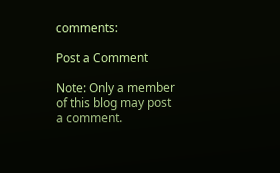comments:

Post a Comment

Note: Only a member of this blog may post a comment.